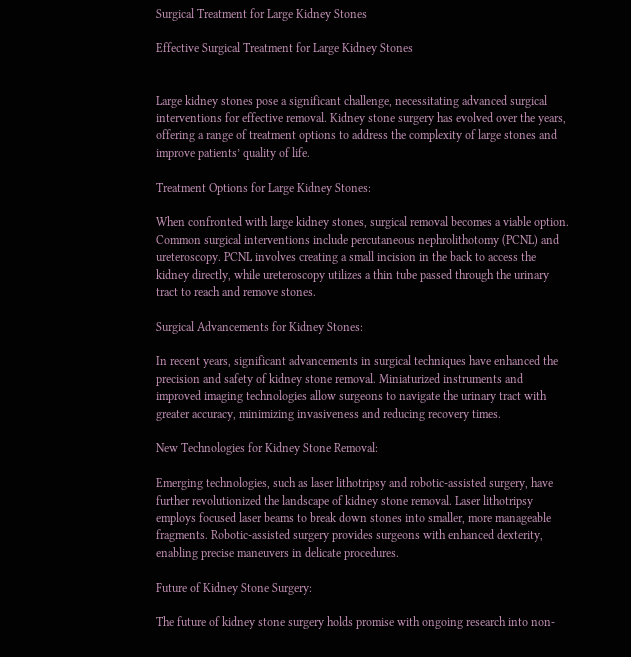Surgical Treatment for Large Kidney Stones

Effective Surgical Treatment for Large Kidney Stones


Large kidney stones pose a significant challenge, necessitating advanced surgical interventions for effective removal. Kidney stone surgery has evolved over the years, offering a range of treatment options to address the complexity of large stones and improve patients’ quality of life.

Treatment Options for Large Kidney Stones:

When confronted with large kidney stones, surgical removal becomes a viable option. Common surgical interventions include percutaneous nephrolithotomy (PCNL) and ureteroscopy. PCNL involves creating a small incision in the back to access the kidney directly, while ureteroscopy utilizes a thin tube passed through the urinary tract to reach and remove stones.

Surgical Advancements for Kidney Stones:

In recent years, significant advancements in surgical techniques have enhanced the precision and safety of kidney stone removal. Miniaturized instruments and improved imaging technologies allow surgeons to navigate the urinary tract with greater accuracy, minimizing invasiveness and reducing recovery times.

New Technologies for Kidney Stone Removal:

Emerging technologies, such as laser lithotripsy and robotic-assisted surgery, have further revolutionized the landscape of kidney stone removal. Laser lithotripsy employs focused laser beams to break down stones into smaller, more manageable fragments. Robotic-assisted surgery provides surgeons with enhanced dexterity, enabling precise maneuvers in delicate procedures.

Future of Kidney Stone Surgery:

The future of kidney stone surgery holds promise with ongoing research into non-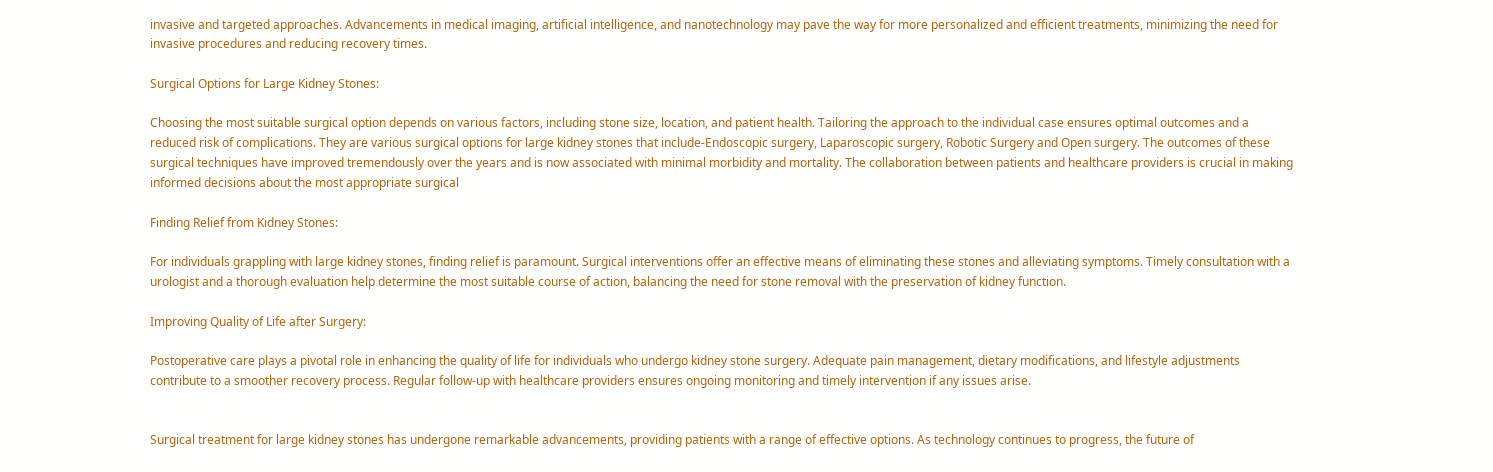invasive and targeted approaches. Advancements in medical imaging, artificial intelligence, and nanotechnology may pave the way for more personalized and efficient treatments, minimizing the need for invasive procedures and reducing recovery times.

Surgical Options for Large Kidney Stones:

Choosing the most suitable surgical option depends on various factors, including stone size, location, and patient health. Tailoring the approach to the individual case ensures optimal outcomes and a reduced risk of complications. They are various surgical options for large kidney stones that include-Endoscopic surgery, Laparoscopic surgery, Robotic Surgery and Open surgery. The outcomes of these surgical techniques have improved tremendously over the years and is now associated with minimal morbidity and mortality. The collaboration between patients and healthcare providers is crucial in making informed decisions about the most appropriate surgical

Finding Relief from Kidney Stones:

For individuals grappling with large kidney stones, finding relief is paramount. Surgical interventions offer an effective means of eliminating these stones and alleviating symptoms. Timely consultation with a urologist and a thorough evaluation help determine the most suitable course of action, balancing the need for stone removal with the preservation of kidney function.

Improving Quality of Life after Surgery:

Postoperative care plays a pivotal role in enhancing the quality of life for individuals who undergo kidney stone surgery. Adequate pain management, dietary modifications, and lifestyle adjustments contribute to a smoother recovery process. Regular follow-up with healthcare providers ensures ongoing monitoring and timely intervention if any issues arise.


Surgical treatment for large kidney stones has undergone remarkable advancements, providing patients with a range of effective options. As technology continues to progress, the future of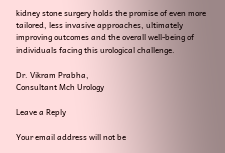kidney stone surgery holds the promise of even more tailored, less invasive approaches, ultimately improving outcomes and the overall well-being of individuals facing this urological challenge.

Dr. Vikram Prabha,
Consultant Mch Urology

Leave a Reply

Your email address will not be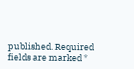published. Required fields are marked *